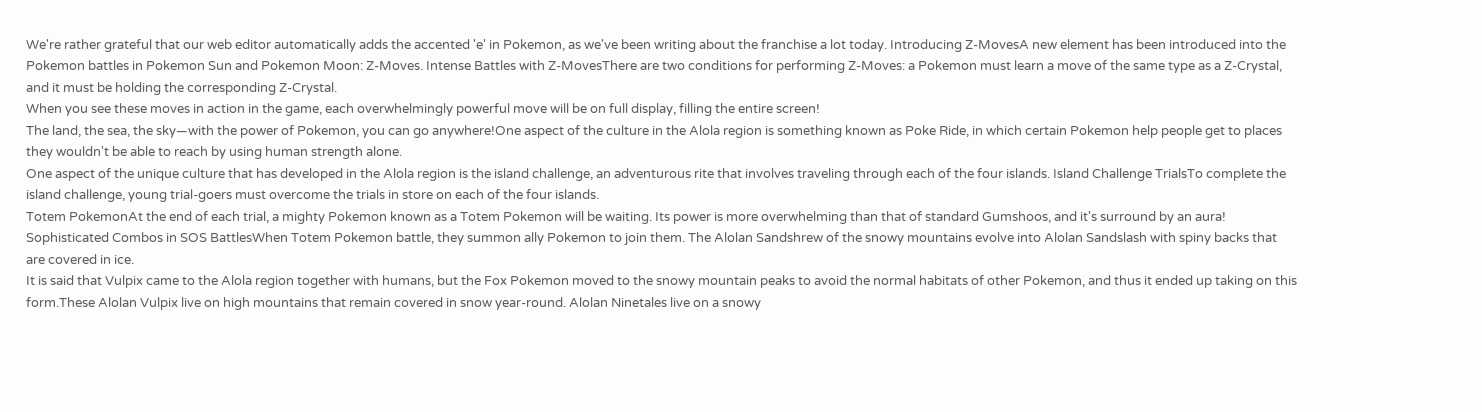We're rather grateful that our web editor automatically adds the accented 'e' in Pokemon, as we've been writing about the franchise a lot today. Introducing Z-MovesA new element has been introduced into the Pokemon battles in Pokemon Sun and Pokemon Moon: Z-Moves. Intense Battles with Z-MovesThere are two conditions for performing Z-Moves: a Pokemon must learn a move of the same type as a Z-Crystal, and it must be holding the corresponding Z-Crystal.
When you see these moves in action in the game, each overwhelmingly powerful move will be on full display, filling the entire screen!
The land, the sea, the sky—with the power of Pokemon, you can go anywhere!One aspect of the culture in the Alola region is something known as Poke Ride, in which certain Pokemon help people get to places they wouldn't be able to reach by using human strength alone.
One aspect of the unique culture that has developed in the Alola region is the island challenge, an adventurous rite that involves traveling through each of the four islands. Island Challenge TrialsTo complete the island challenge, young trial-goers must overcome the trials in store on each of the four islands.
Totem PokemonAt the end of each trial, a mighty Pokemon known as a Totem Pokemon will be waiting. Its power is more overwhelming than that of standard Gumshoos, and it's surround by an aura!
Sophisticated Combos in SOS BattlesWhen Totem Pokemon battle, they summon ally Pokemon to join them. The Alolan Sandshrew of the snowy mountains evolve into Alolan Sandslash with spiny backs that are covered in ice.
It is said that Vulpix came to the Alola region together with humans, but the Fox Pokemon moved to the snowy mountain peaks to avoid the normal habitats of other Pokemon, and thus it ended up taking on this form.These Alolan Vulpix live on high mountains that remain covered in snow year-round. Alolan Ninetales live on a snowy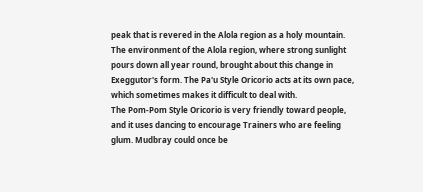peak that is revered in the Alola region as a holy mountain. The environment of the Alola region, where strong sunlight pours down all year round, brought about this change in Exeggutor's form. The Pa'u Style Oricorio acts at its own pace, which sometimes makes it difficult to deal with.
The Pom-Pom Style Oricorio is very friendly toward people, and it uses dancing to encourage Trainers who are feeling glum. Mudbray could once be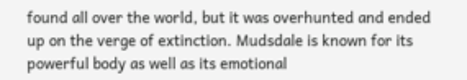found all over the world, but it was overhunted and ended up on the verge of extinction. Mudsdale is known for its powerful body as well as its emotional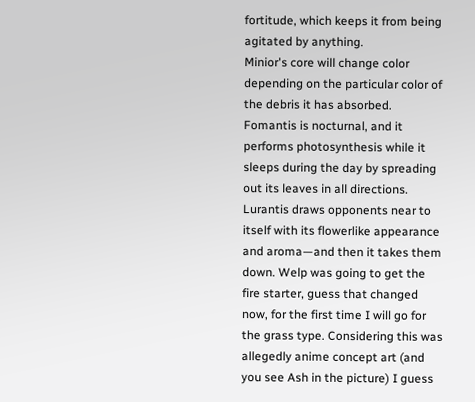fortitude, which keeps it from being agitated by anything.
Minior's core will change color depending on the particular color of the debris it has absorbed.
Fomantis is nocturnal, and it performs photosynthesis while it sleeps during the day by spreading out its leaves in all directions.
Lurantis draws opponents near to itself with its flowerlike appearance and aroma—and then it takes them down. Welp was going to get the fire starter, guess that changed now, for the first time I will go for the grass type. Considering this was allegedly anime concept art (and you see Ash in the picture) I guess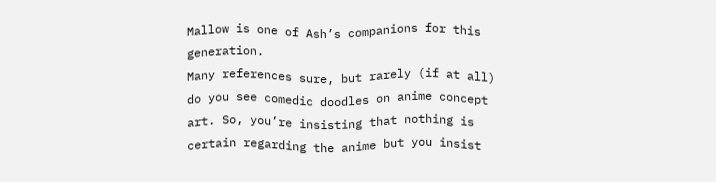Mallow is one of Ash’s companions for this generation.
Many references sure, but rarely (if at all) do you see comedic doodles on anime concept art. So, you’re insisting that nothing is certain regarding the anime but you insist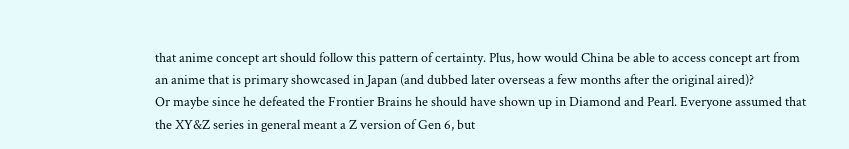that anime concept art should follow this pattern of certainty. Plus, how would China be able to access concept art from an anime that is primary showcased in Japan (and dubbed later overseas a few months after the original aired)?
Or maybe since he defeated the Frontier Brains he should have shown up in Diamond and Pearl. Everyone assumed that the XY&Z series in general meant a Z version of Gen 6, but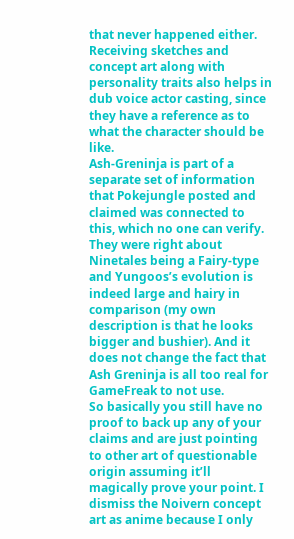that never happened either. Receiving sketches and concept art along with personality traits also helps in dub voice actor casting, since they have a reference as to what the character should be like.
Ash-Greninja is part of a separate set of information that Pokejungle posted and claimed was connected to this, which no one can verify. They were right about Ninetales being a Fairy-type and Yungoos’s evolution is indeed large and hairy in comparison (my own description is that he looks bigger and bushier). And it does not change the fact that Ash Greninja is all too real for GameFreak to not use.
So basically you still have no proof to back up any of your claims and are just pointing to other art of questionable origin assuming it’ll magically prove your point. I dismiss the Noivern concept art as anime because I only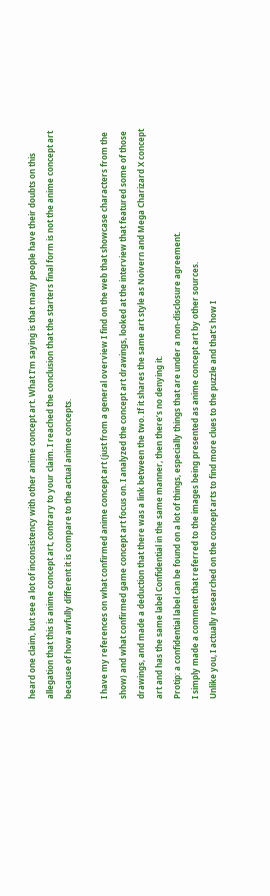heard one claim, but see a lot of inconsistency with other anime concept art. What I’m saying is that many people have their doubts on this allegation that this is anime concept art, contrary to your claim. I reached the conclusion that the starters final form is not the anime concept art because of how awfully different it is compare to the actual anime concepts.

I have my references on what confirmed anime concept art (just from a general overview I find on the web that showcase characters from the show) and what confirmed game concept art focus on. I analyzed the concept art drawings, looked at the interview that featured some of those drawings, and made a deduction that there was a link between the two. If it shares the same art style as Noivern and Mega Charizard X concept art and has the same label Confidential in the same manner, then there’s no denying it.
Protip: a confidential label can be found on a lot of things, especially things that are under a non-disclosure agreement.
I simply made a comment that referred to the images being presented as anime concept art by other sources.
Unlike you, I actually researched on the concept arts to find more clues to the puzzle and that’s how I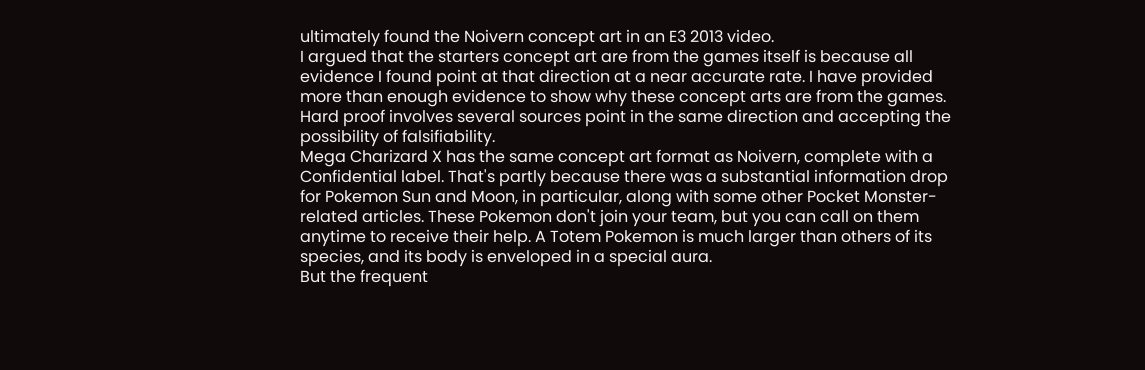ultimately found the Noivern concept art in an E3 2013 video.
I argued that the starters concept art are from the games itself is because all evidence I found point at that direction at a near accurate rate. I have provided more than enough evidence to show why these concept arts are from the games.
Hard proof involves several sources point in the same direction and accepting the possibility of falsifiability.
Mega Charizard X has the same concept art format as Noivern, complete with a Confidential label. That's partly because there was a substantial information drop for Pokemon Sun and Moon, in particular, along with some other Pocket Monster-related articles. These Pokemon don't join your team, but you can call on them anytime to receive their help. A Totem Pokemon is much larger than others of its species, and its body is enveloped in a special aura.
But the frequent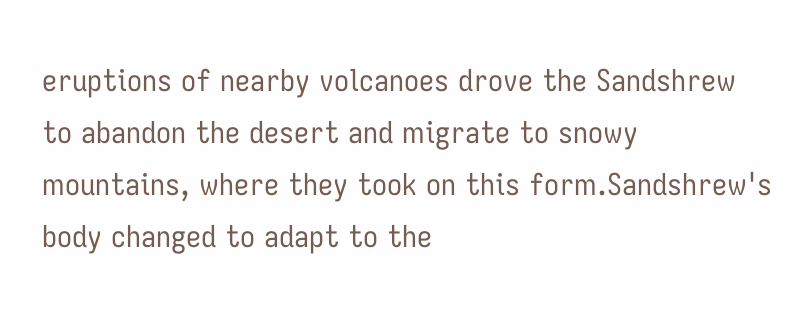eruptions of nearby volcanoes drove the Sandshrew to abandon the desert and migrate to snowy mountains, where they took on this form.Sandshrew's body changed to adapt to the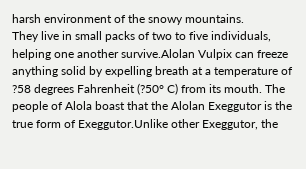harsh environment of the snowy mountains.
They live in small packs of two to five individuals, helping one another survive.Alolan Vulpix can freeze anything solid by expelling breath at a temperature of ?58 degrees Fahrenheit (?50° C) from its mouth. The people of Alola boast that the Alolan Exeggutor is the true form of Exeggutor.Unlike other Exeggutor, the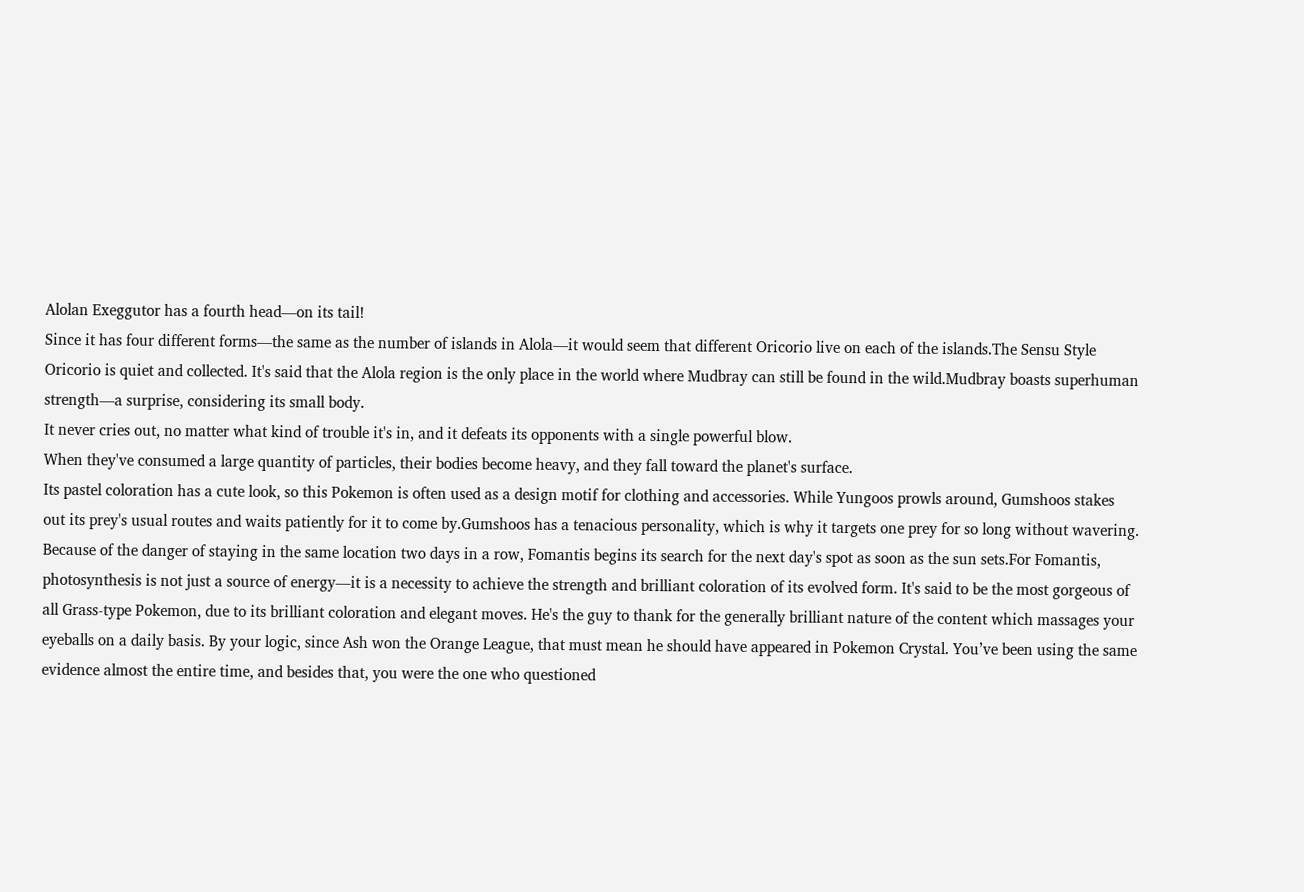Alolan Exeggutor has a fourth head—on its tail!
Since it has four different forms—the same as the number of islands in Alola—it would seem that different Oricorio live on each of the islands.The Sensu Style Oricorio is quiet and collected. It's said that the Alola region is the only place in the world where Mudbray can still be found in the wild.Mudbray boasts superhuman strength—a surprise, considering its small body.
It never cries out, no matter what kind of trouble it's in, and it defeats its opponents with a single powerful blow.
When they've consumed a large quantity of particles, their bodies become heavy, and they fall toward the planet's surface.
Its pastel coloration has a cute look, so this Pokemon is often used as a design motif for clothing and accessories. While Yungoos prowls around, Gumshoos stakes out its prey's usual routes and waits patiently for it to come by.Gumshoos has a tenacious personality, which is why it targets one prey for so long without wavering. Because of the danger of staying in the same location two days in a row, Fomantis begins its search for the next day's spot as soon as the sun sets.For Fomantis, photosynthesis is not just a source of energy—it is a necessity to achieve the strength and brilliant coloration of its evolved form. It's said to be the most gorgeous of all Grass-type Pokemon, due to its brilliant coloration and elegant moves. He's the guy to thank for the generally brilliant nature of the content which massages your eyeballs on a daily basis. By your logic, since Ash won the Orange League, that must mean he should have appeared in Pokemon Crystal. You’ve been using the same evidence almost the entire time, and besides that, you were the one who questioned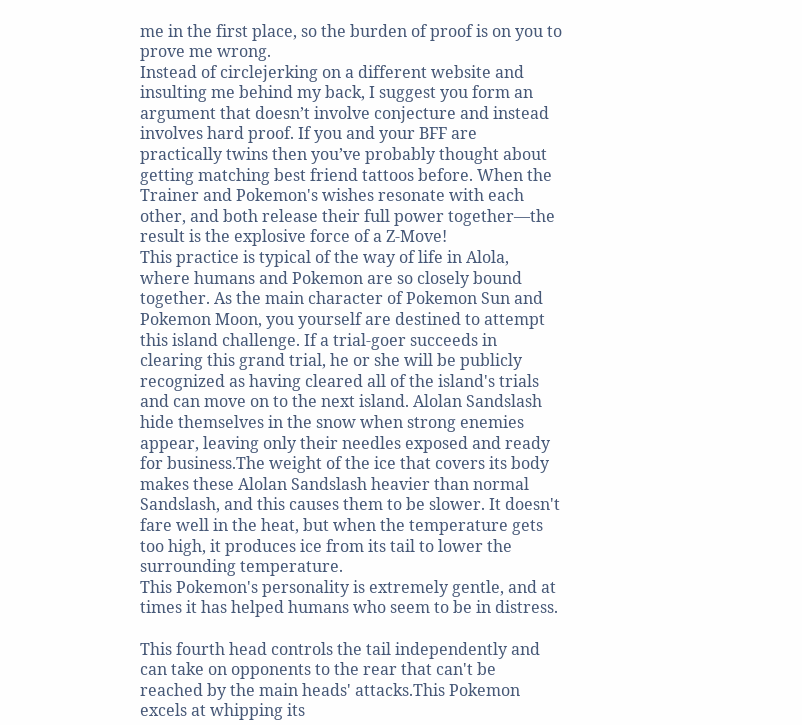me in the first place, so the burden of proof is on you to prove me wrong.
Instead of circlejerking on a different website and insulting me behind my back, I suggest you form an argument that doesn’t involve conjecture and instead involves hard proof. If you and your BFF are practically twins then you’ve probably thought about getting matching best friend tattoos before. When the Trainer and Pokemon's wishes resonate with each other, and both release their full power together—the result is the explosive force of a Z-Move!
This practice is typical of the way of life in Alola, where humans and Pokemon are so closely bound together. As the main character of Pokemon Sun and Pokemon Moon, you yourself are destined to attempt this island challenge. If a trial-goer succeeds in clearing this grand trial, he or she will be publicly recognized as having cleared all of the island's trials and can move on to the next island. Alolan Sandslash hide themselves in the snow when strong enemies appear, leaving only their needles exposed and ready for business.The weight of the ice that covers its body makes these Alolan Sandslash heavier than normal Sandslash, and this causes them to be slower. It doesn't fare well in the heat, but when the temperature gets too high, it produces ice from its tail to lower the surrounding temperature.
This Pokemon's personality is extremely gentle, and at times it has helped humans who seem to be in distress.

This fourth head controls the tail independently and can take on opponents to the rear that can't be reached by the main heads' attacks.This Pokemon excels at whipping its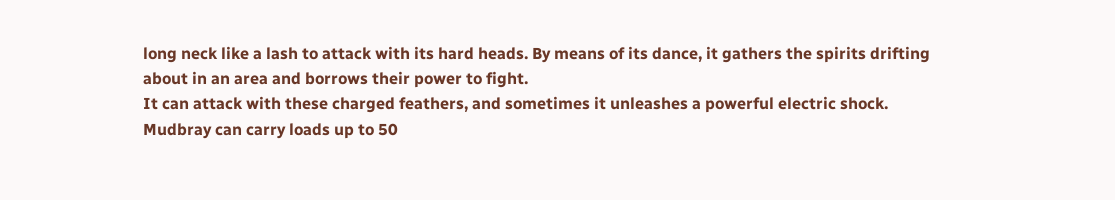long neck like a lash to attack with its hard heads. By means of its dance, it gathers the spirits drifting about in an area and borrows their power to fight.
It can attack with these charged feathers, and sometimes it unleashes a powerful electric shock.
Mudbray can carry loads up to 50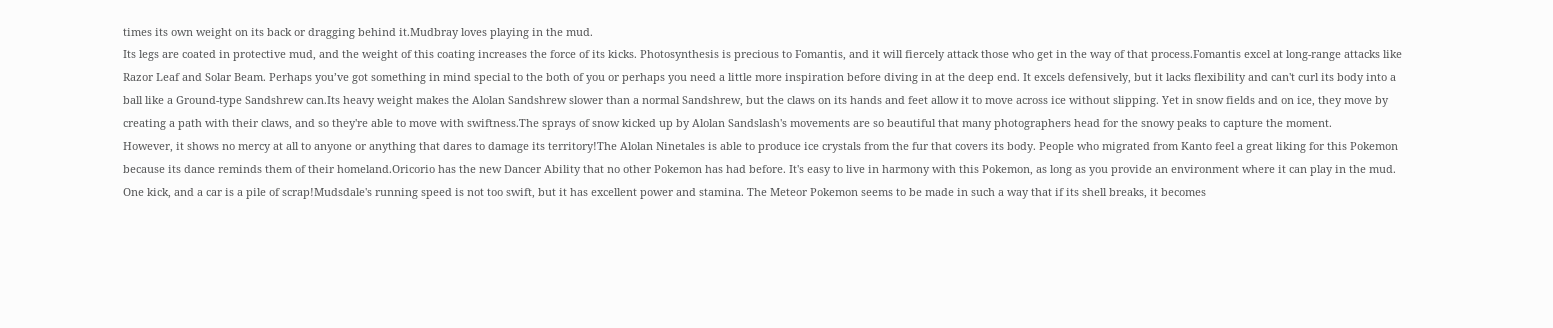times its own weight on its back or dragging behind it.Mudbray loves playing in the mud.
Its legs are coated in protective mud, and the weight of this coating increases the force of its kicks. Photosynthesis is precious to Fomantis, and it will fiercely attack those who get in the way of that process.Fomantis excel at long-range attacks like Razor Leaf and Solar Beam. Perhaps you’ve got something in mind special to the both of you or perhaps you need a little more inspiration before diving in at the deep end. It excels defensively, but it lacks flexibility and can't curl its body into a ball like a Ground-type Sandshrew can.Its heavy weight makes the Alolan Sandshrew slower than a normal Sandshrew, but the claws on its hands and feet allow it to move across ice without slipping. Yet in snow fields and on ice, they move by creating a path with their claws, and so they're able to move with swiftness.The sprays of snow kicked up by Alolan Sandslash's movements are so beautiful that many photographers head for the snowy peaks to capture the moment.
However, it shows no mercy at all to anyone or anything that dares to damage its territory!The Alolan Ninetales is able to produce ice crystals from the fur that covers its body. People who migrated from Kanto feel a great liking for this Pokemon because its dance reminds them of their homeland.Oricorio has the new Dancer Ability that no other Pokemon has had before. It's easy to live in harmony with this Pokemon, as long as you provide an environment where it can play in the mud.
One kick, and a car is a pile of scrap!Mudsdale's running speed is not too swift, but it has excellent power and stamina. The Meteor Pokemon seems to be made in such a way that if its shell breaks, it becomes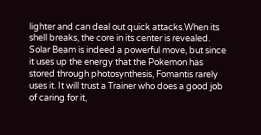lighter and can deal out quick attacks.When its shell breaks, the core in its center is revealed. Solar Beam is indeed a powerful move, but since it uses up the energy that the Pokemon has stored through photosynthesis, Fomantis rarely uses it. It will trust a Trainer who does a good job of caring for it,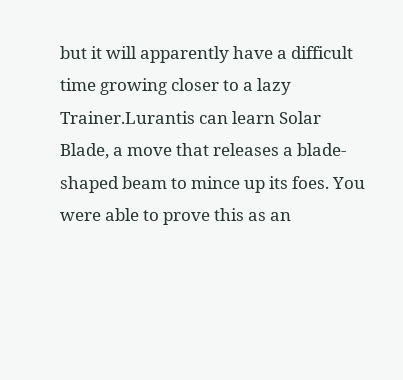but it will apparently have a difficult time growing closer to a lazy Trainer.Lurantis can learn Solar Blade, a move that releases a blade-shaped beam to mince up its foes. You were able to prove this as an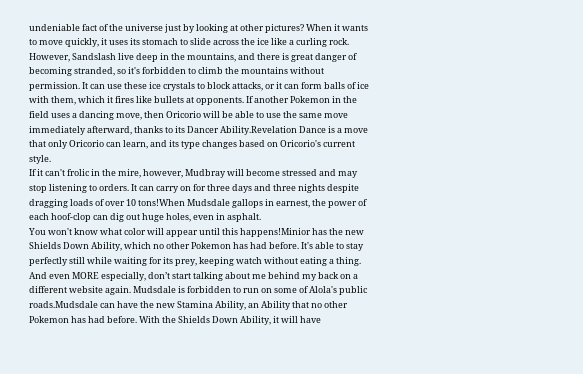undeniable fact of the universe just by looking at other pictures? When it wants to move quickly, it uses its stomach to slide across the ice like a curling rock. However, Sandslash live deep in the mountains, and there is great danger of becoming stranded, so it's forbidden to climb the mountains without permission. It can use these ice crystals to block attacks, or it can form balls of ice with them, which it fires like bullets at opponents. If another Pokemon in the field uses a dancing move, then Oricorio will be able to use the same move immediately afterward, thanks to its Dancer Ability.Revelation Dance is a move that only Oricorio can learn, and its type changes based on Oricorio's current style.
If it can't frolic in the mire, however, Mudbray will become stressed and may stop listening to orders. It can carry on for three days and three nights despite dragging loads of over 10 tons!When Mudsdale gallops in earnest, the power of each hoof-clop can dig out huge holes, even in asphalt.
You won't know what color will appear until this happens!Minior has the new Shields Down Ability, which no other Pokemon has had before. It's able to stay perfectly still while waiting for its prey, keeping watch without eating a thing. And even MORE especially, don’t start talking about me behind my back on a different website again. Mudsdale is forbidden to run on some of Alola's public roads.Mudsdale can have the new Stamina Ability, an Ability that no other Pokemon has had before. With the Shields Down Ability, it will have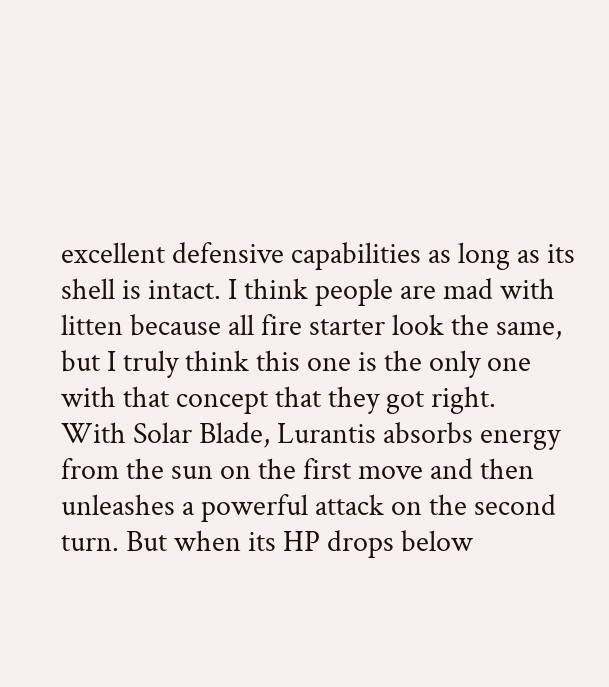excellent defensive capabilities as long as its shell is intact. I think people are mad with litten because all fire starter look the same, but I truly think this one is the only one with that concept that they got right.
With Solar Blade, Lurantis absorbs energy from the sun on the first move and then unleashes a powerful attack on the second turn. But when its HP drops below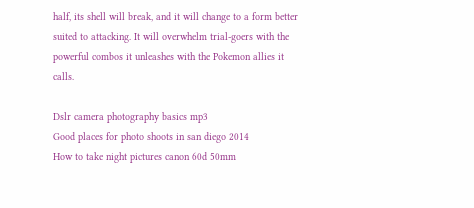half, its shell will break, and it will change to a form better suited to attacking. It will overwhelm trial-goers with the powerful combos it unleashes with the Pokemon allies it calls.

Dslr camera photography basics mp3
Good places for photo shoots in san diego 2014
How to take night pictures canon 60d 50mm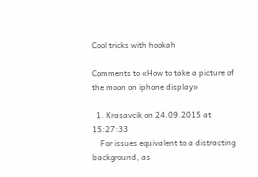Cool tricks with hookah

Comments to «How to take a picture of the moon on iphone display»

  1. Krasavcik on 24.09.2015 at 15:27:33
    For issues equivalent to a distracting background, as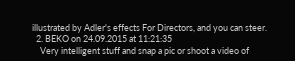illustrated by Adler's effects For Directors, and you can steer.
  2. BEKO on 24.09.2015 at 11:21:35
    Very intelligent stuff and snap a pic or shoot a video of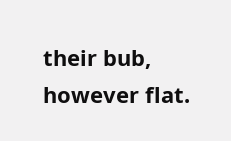their bub, however flat.